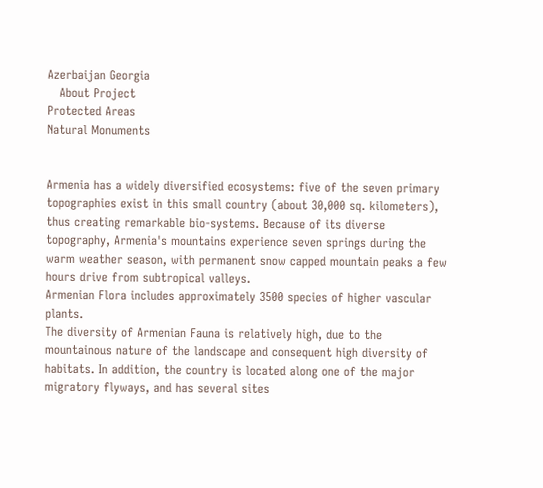Azerbaijan Georgia
   About Project
Protected Areas
Natural Monuments


Armenia has a widely diversified ecosystems: five of the seven primary topographies exist in this small country (about 30,000 sq. kilometers), thus creating remarkable bio-systems. Because of its diverse topography, Armenia's mountains experience seven springs during the warm weather season, with permanent snow capped mountain peaks a few hours drive from subtropical valleys.
Armenian Flora includes approximately 3500 species of higher vascular plants.
The diversity of Armenian Fauna is relatively high, due to the mountainous nature of the landscape and consequent high diversity of habitats. In addition, the country is located along one of the major migratory flyways, and has several sites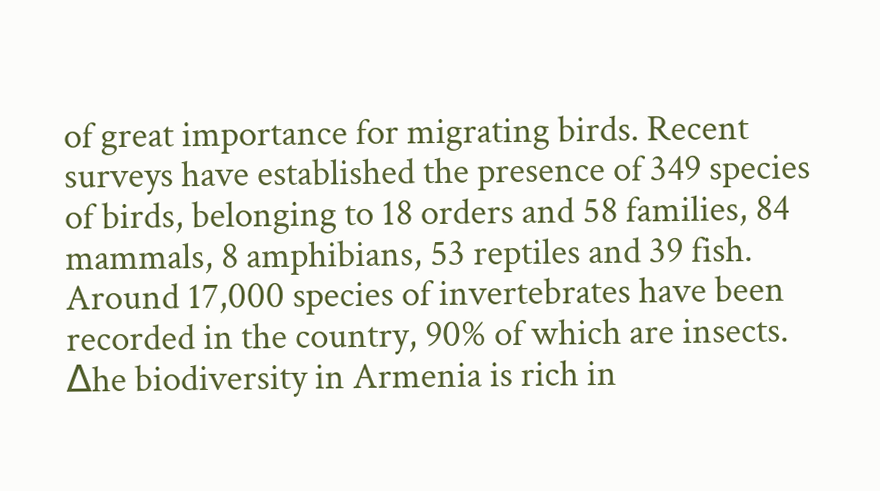of great importance for migrating birds. Recent surveys have established the presence of 349 species of birds, belonging to 18 orders and 58 families, 84 mammals, 8 amphibians, 53 reptiles and 39 fish. Around 17,000 species of invertebrates have been recorded in the country, 90% of which are insects. ∆he biodiversity in Armenia is rich in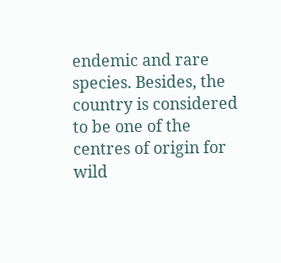endemic and rare species. Besides, the country is considered to be one of the centres of origin for wild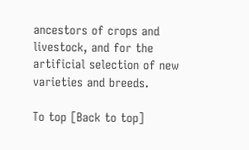ancestors of crops and livestock, and for the artificial selection of new varieties and breeds.

To top [Back to top]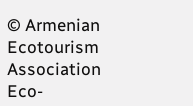© Armenian Ecotourism Association
Eco-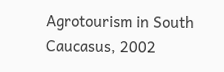Agrotourism in South Caucasus, 2002